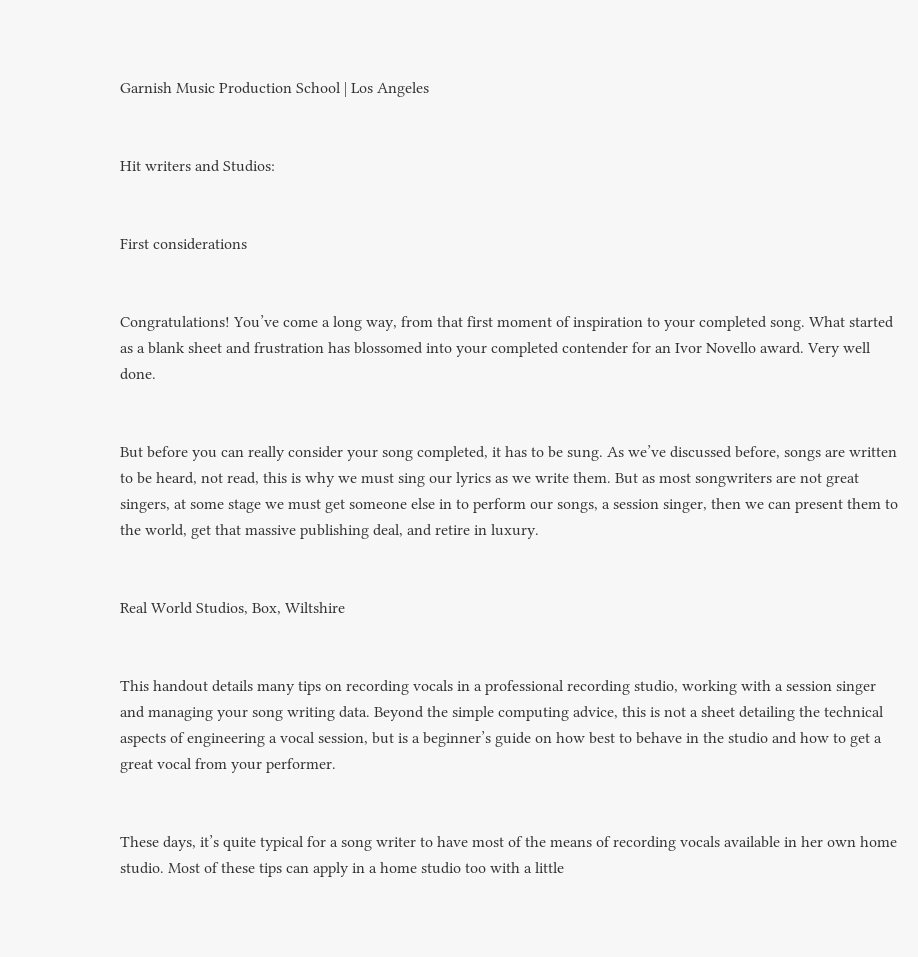Garnish Music Production School | Los Angeles


Hit writers and Studios:


First considerations


Congratulations! You’ve come a long way, from that first moment of inspiration to your completed song. What started as a blank sheet and frustration has blossomed into your completed contender for an Ivor Novello award. Very well done.


But before you can really consider your song completed, it has to be sung. As we’ve discussed before, songs are written to be heard, not read, this is why we must sing our lyrics as we write them. But as most songwriters are not great singers, at some stage we must get someone else in to perform our songs, a session singer, then we can present them to the world, get that massive publishing deal, and retire in luxury.


Real World Studios, Box, Wiltshire


This handout details many tips on recording vocals in a professional recording studio, working with a session singer and managing your song writing data. Beyond the simple computing advice, this is not a sheet detailing the technical aspects of engineering a vocal session, but is a beginner’s guide on how best to behave in the studio and how to get a great vocal from your performer.


These days, it’s quite typical for a song writer to have most of the means of recording vocals available in her own home studio. Most of these tips can apply in a home studio too with a little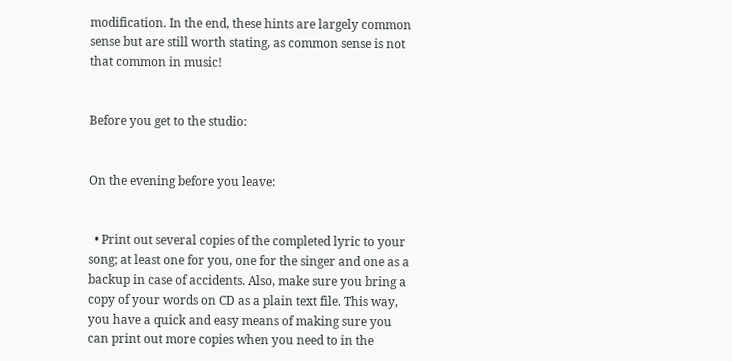modification. In the end, these hints are largely common sense but are still worth stating, as common sense is not that common in music!


Before you get to the studio:


On the evening before you leave:


  • Print out several copies of the completed lyric to your song; at least one for you, one for the singer and one as a backup in case of accidents. Also, make sure you bring a copy of your words on CD as a plain text file. This way, you have a quick and easy means of making sure you can print out more copies when you need to in the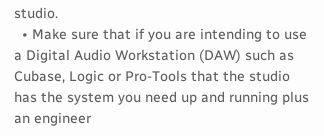studio.
  • Make sure that if you are intending to use a Digital Audio Workstation (DAW) such as Cubase, Logic or Pro-Tools that the studio has the system you need up and running plus an engineer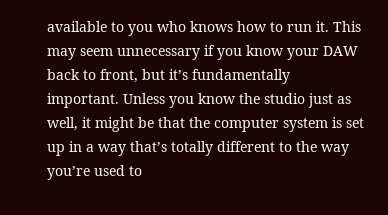available to you who knows how to run it. This may seem unnecessary if you know your DAW back to front, but it’s fundamentally important. Unless you know the studio just as well, it might be that the computer system is set up in a way that’s totally different to the way you’re used to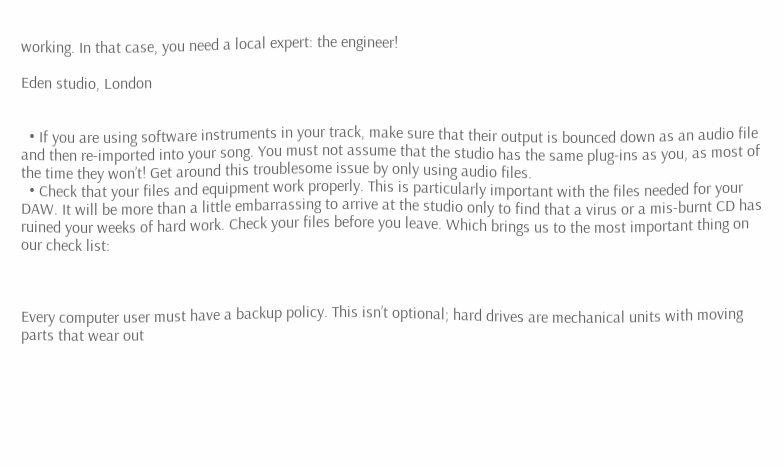working. In that case, you need a local expert: the engineer!

Eden studio, London


  • If you are using software instruments in your track, make sure that their output is bounced down as an audio file and then re-imported into your song. You must not assume that the studio has the same plug-ins as you, as most of the time they won’t! Get around this troublesome issue by only using audio files.
  • Check that your files and equipment work properly. This is particularly important with the files needed for your DAW. It will be more than a little embarrassing to arrive at the studio only to find that a virus or a mis-burnt CD has ruined your weeks of hard work. Check your files before you leave. Which brings us to the most important thing on our check list:



Every computer user must have a backup policy. This isn’t optional; hard drives are mechanical units with moving parts that wear out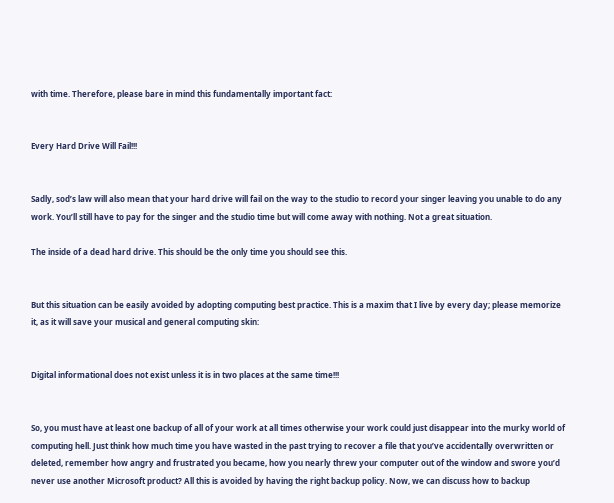with time. Therefore, please bare in mind this fundamentally important fact:


Every Hard Drive Will Fail!!!


Sadly, sod’s law will also mean that your hard drive will fail on the way to the studio to record your singer leaving you unable to do any work. You’ll still have to pay for the singer and the studio time but will come away with nothing. Not a great situation.

The inside of a dead hard drive. This should be the only time you should see this.


But this situation can be easily avoided by adopting computing best practice. This is a maxim that I live by every day; please memorize it, as it will save your musical and general computing skin:


Digital informational does not exist unless it is in two places at the same time!!!


So, you must have at least one backup of all of your work at all times otherwise your work could just disappear into the murky world of computing hell. Just think how much time you have wasted in the past trying to recover a file that you’ve accidentally overwritten or deleted, remember how angry and frustrated you became, how you nearly threw your computer out of the window and swore you’d never use another Microsoft product? All this is avoided by having the right backup policy. Now, we can discuss how to backup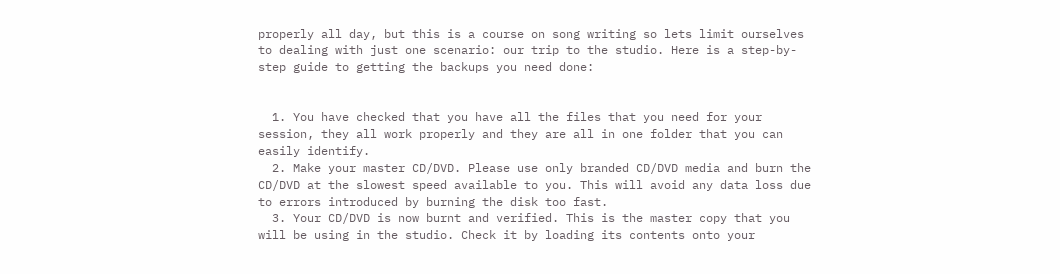properly all day, but this is a course on song writing so lets limit ourselves to dealing with just one scenario: our trip to the studio. Here is a step-by-step guide to getting the backups you need done:


  1. You have checked that you have all the files that you need for your session, they all work properly and they are all in one folder that you can easily identify.
  2. Make your master CD/DVD. Please use only branded CD/DVD media and burn the CD/DVD at the slowest speed available to you. This will avoid any data loss due to errors introduced by burning the disk too fast.
  3. Your CD/DVD is now burnt and verified. This is the master copy that you will be using in the studio. Check it by loading its contents onto your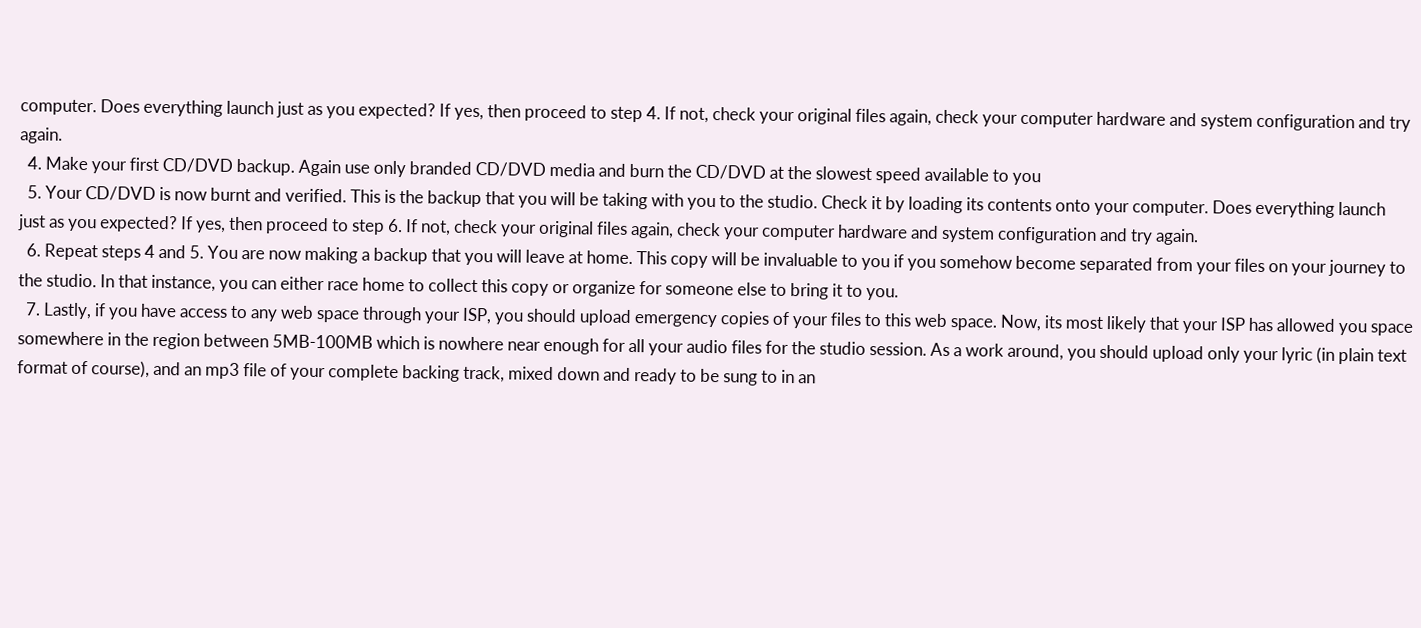computer. Does everything launch just as you expected? If yes, then proceed to step 4. If not, check your original files again, check your computer hardware and system configuration and try again.
  4. Make your first CD/DVD backup. Again use only branded CD/DVD media and burn the CD/DVD at the slowest speed available to you
  5. Your CD/DVD is now burnt and verified. This is the backup that you will be taking with you to the studio. Check it by loading its contents onto your computer. Does everything launch just as you expected? If yes, then proceed to step 6. If not, check your original files again, check your computer hardware and system configuration and try again.
  6. Repeat steps 4 and 5. You are now making a backup that you will leave at home. This copy will be invaluable to you if you somehow become separated from your files on your journey to the studio. In that instance, you can either race home to collect this copy or organize for someone else to bring it to you.
  7. Lastly, if you have access to any web space through your ISP, you should upload emergency copies of your files to this web space. Now, its most likely that your ISP has allowed you space somewhere in the region between 5MB-100MB which is nowhere near enough for all your audio files for the studio session. As a work around, you should upload only your lyric (in plain text format of course), and an mp3 file of your complete backing track, mixed down and ready to be sung to in an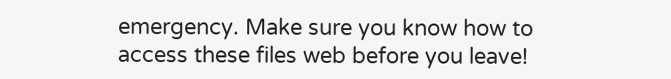emergency. Make sure you know how to access these files web before you leave!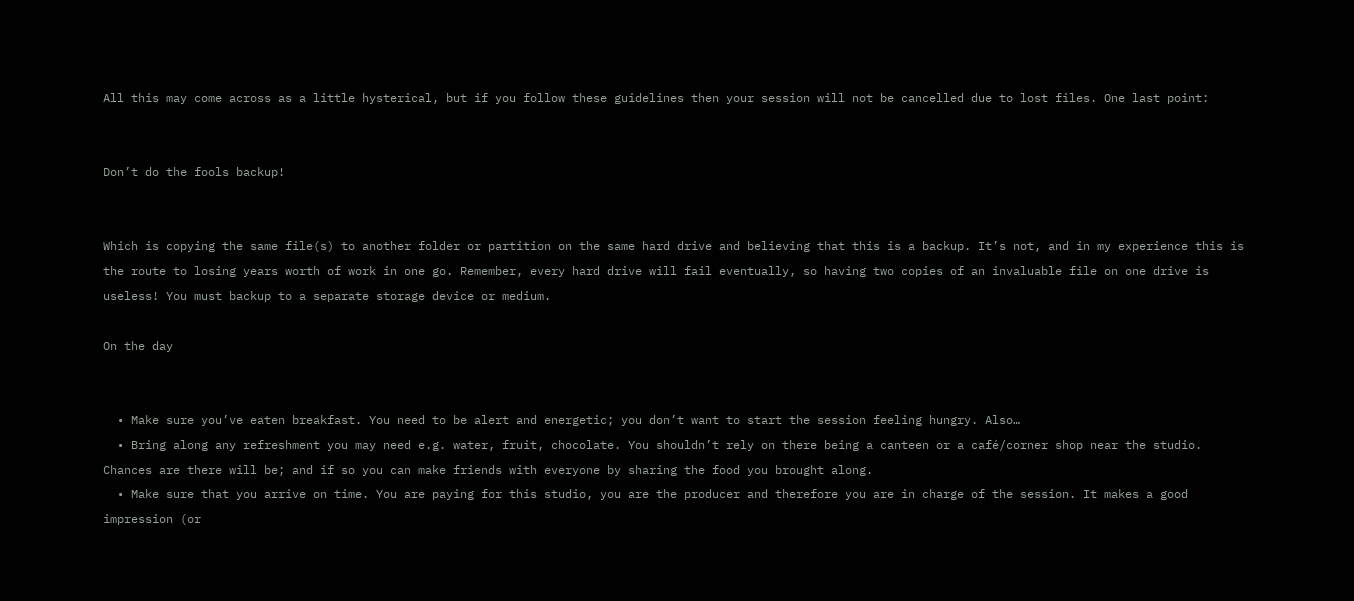All this may come across as a little hysterical, but if you follow these guidelines then your session will not be cancelled due to lost files. One last point:


Don’t do the fools backup!


Which is copying the same file(s) to another folder or partition on the same hard drive and believing that this is a backup. It’s not, and in my experience this is the route to losing years worth of work in one go. Remember, every hard drive will fail eventually, so having two copies of an invaluable file on one drive is useless! You must backup to a separate storage device or medium.

On the day


  • Make sure you’ve eaten breakfast. You need to be alert and energetic; you don’t want to start the session feeling hungry. Also…
  • Bring along any refreshment you may need e.g. water, fruit, chocolate. You shouldn’t rely on there being a canteen or a café/corner shop near the studio. Chances are there will be; and if so you can make friends with everyone by sharing the food you brought along.
  • Make sure that you arrive on time. You are paying for this studio, you are the producer and therefore you are in charge of the session. It makes a good impression (or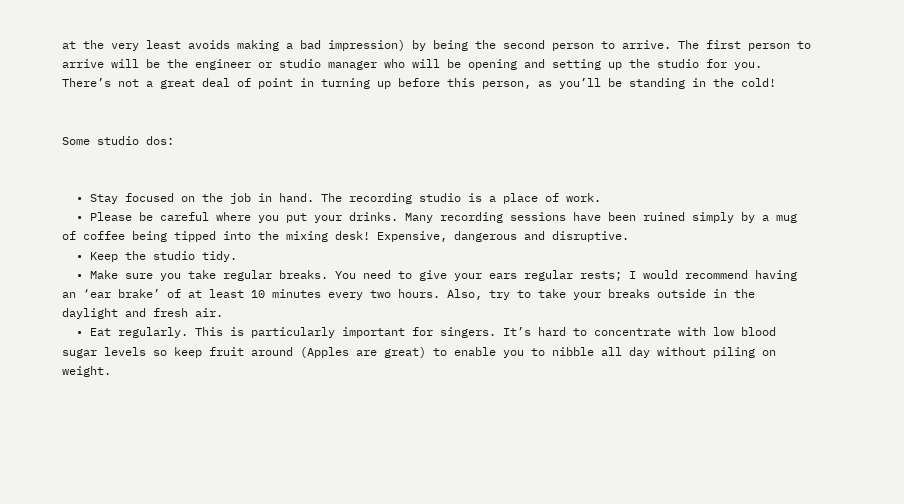at the very least avoids making a bad impression) by being the second person to arrive. The first person to arrive will be the engineer or studio manager who will be opening and setting up the studio for you. There’s not a great deal of point in turning up before this person, as you’ll be standing in the cold!


Some studio dos:


  • Stay focused on the job in hand. The recording studio is a place of work.
  • Please be careful where you put your drinks. Many recording sessions have been ruined simply by a mug of coffee being tipped into the mixing desk! Expensive, dangerous and disruptive.
  • Keep the studio tidy.
  • Make sure you take regular breaks. You need to give your ears regular rests; I would recommend having an ‘ear brake’ of at least 10 minutes every two hours. Also, try to take your breaks outside in the daylight and fresh air.
  • Eat regularly. This is particularly important for singers. It’s hard to concentrate with low blood sugar levels so keep fruit around (Apples are great) to enable you to nibble all day without piling on weight.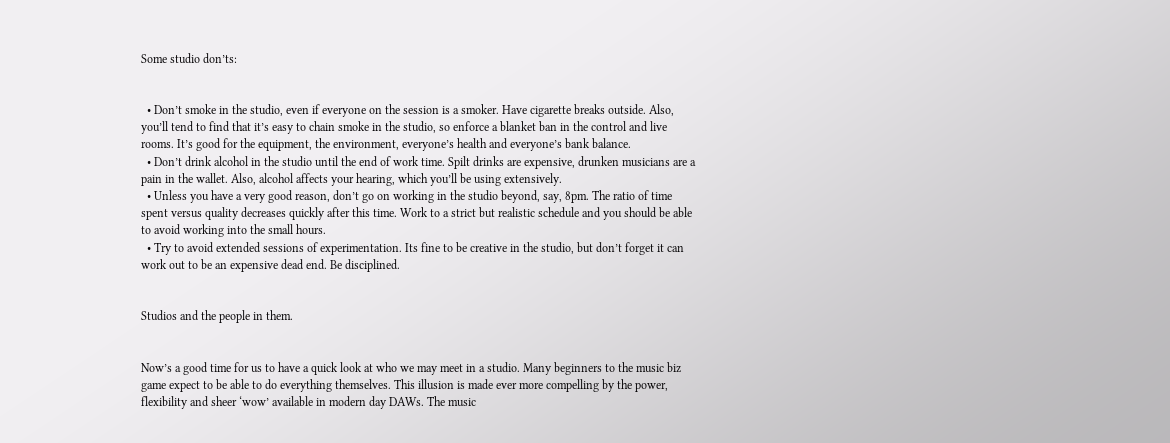Some studio don’ts:


  • Don’t smoke in the studio, even if everyone on the session is a smoker. Have cigarette breaks outside. Also, you’ll tend to find that it’s easy to chain smoke in the studio, so enforce a blanket ban in the control and live rooms. It’s good for the equipment, the environment, everyone’s health and everyone’s bank balance.
  • Don’t drink alcohol in the studio until the end of work time. Spilt drinks are expensive, drunken musicians are a pain in the wallet. Also, alcohol affects your hearing, which you’ll be using extensively.
  • Unless you have a very good reason, don’t go on working in the studio beyond, say, 8pm. The ratio of time spent versus quality decreases quickly after this time. Work to a strict but realistic schedule and you should be able to avoid working into the small hours.
  • Try to avoid extended sessions of experimentation. Its fine to be creative in the studio, but don’t forget it can work out to be an expensive dead end. Be disciplined.


Studios and the people in them.


Now’s a good time for us to have a quick look at who we may meet in a studio. Many beginners to the music biz game expect to be able to do everything themselves. This illusion is made ever more compelling by the power, flexibility and sheer ‘wow’ available in modern day DAWs. The music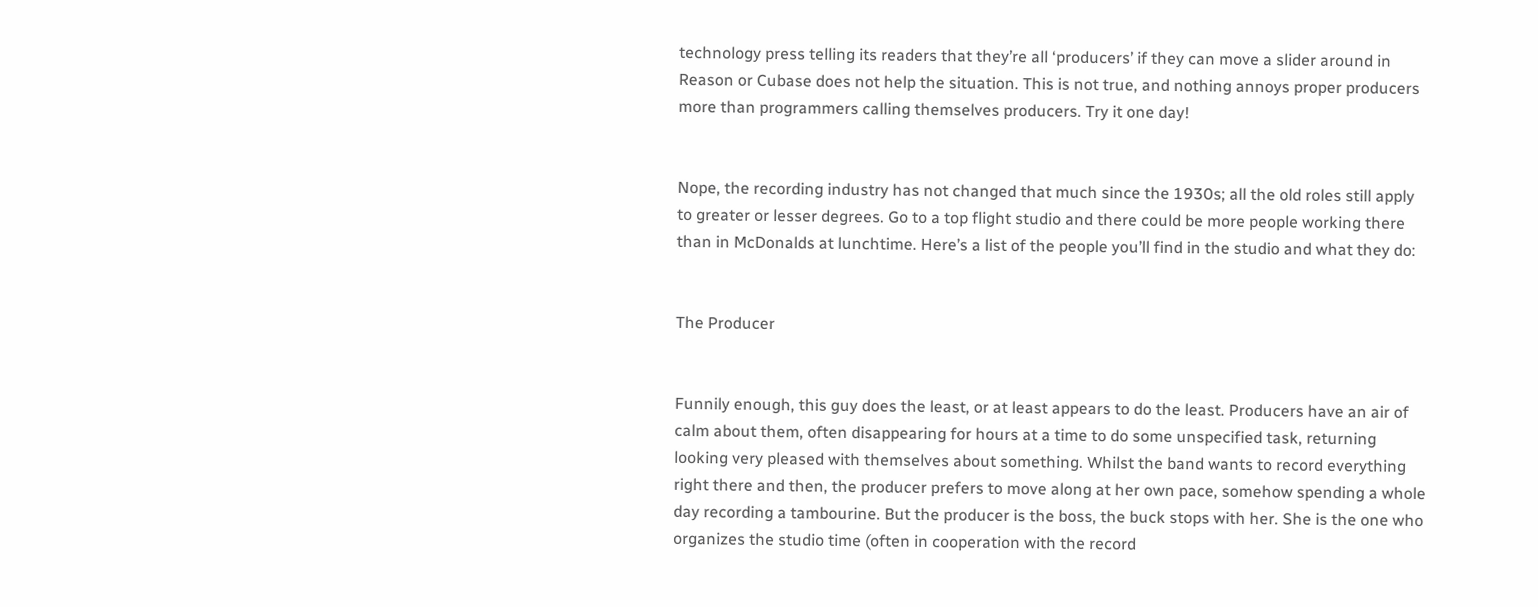technology press telling its readers that they’re all ‘producers’ if they can move a slider around in Reason or Cubase does not help the situation. This is not true, and nothing annoys proper producers more than programmers calling themselves producers. Try it one day!


Nope, the recording industry has not changed that much since the 1930s; all the old roles still apply to greater or lesser degrees. Go to a top flight studio and there could be more people working there than in McDonalds at lunchtime. Here’s a list of the people you’ll find in the studio and what they do:


The Producer


Funnily enough, this guy does the least, or at least appears to do the least. Producers have an air of calm about them, often disappearing for hours at a time to do some unspecified task, returning looking very pleased with themselves about something. Whilst the band wants to record everything right there and then, the producer prefers to move along at her own pace, somehow spending a whole day recording a tambourine. But the producer is the boss, the buck stops with her. She is the one who organizes the studio time (often in cooperation with the record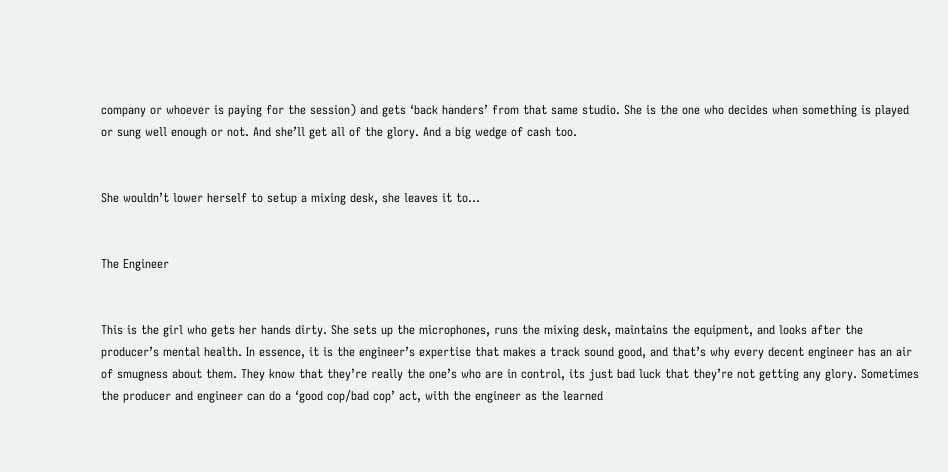company or whoever is paying for the session) and gets ‘back handers’ from that same studio. She is the one who decides when something is played or sung well enough or not. And she’ll get all of the glory. And a big wedge of cash too.


She wouldn’t lower herself to setup a mixing desk, she leaves it to…


The Engineer


This is the girl who gets her hands dirty. She sets up the microphones, runs the mixing desk, maintains the equipment, and looks after the producer’s mental health. In essence, it is the engineer’s expertise that makes a track sound good, and that’s why every decent engineer has an air of smugness about them. They know that they’re really the one’s who are in control, its just bad luck that they’re not getting any glory. Sometimes the producer and engineer can do a ‘good cop/bad cop’ act, with the engineer as the learned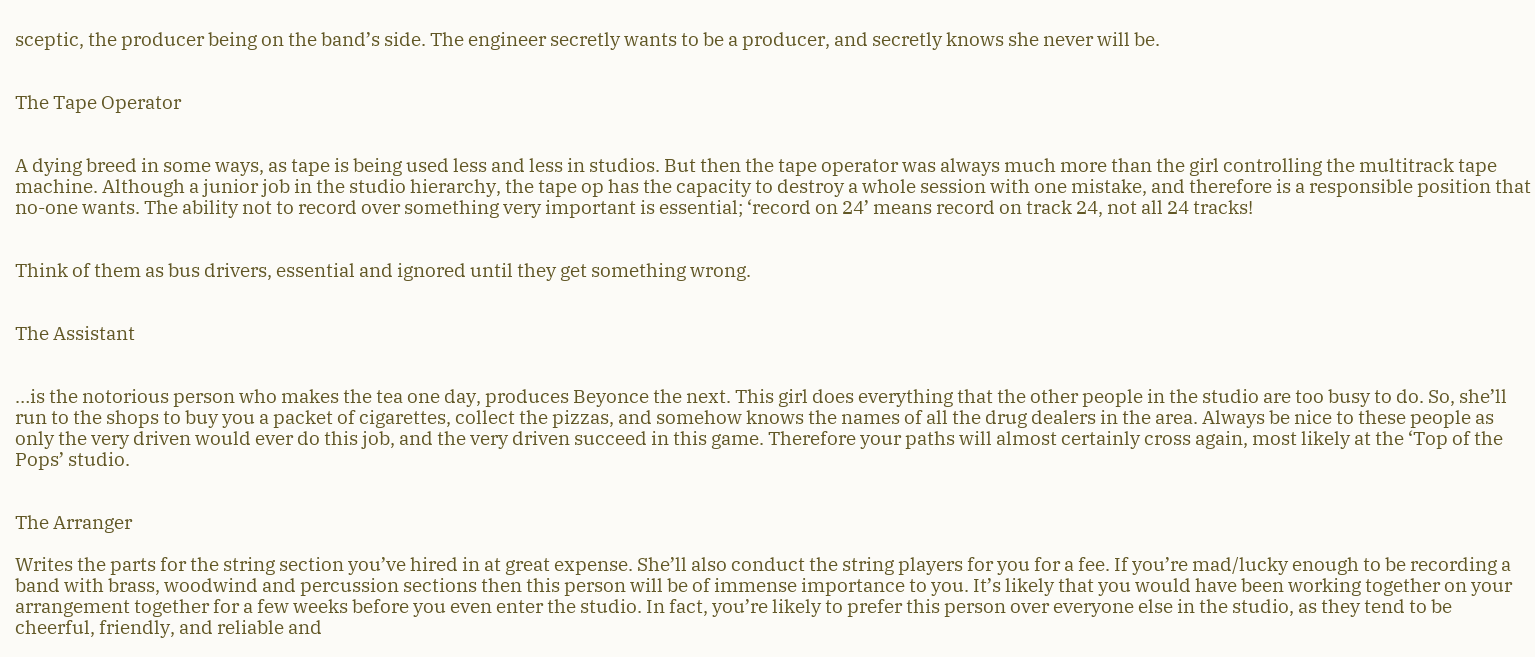sceptic, the producer being on the band’s side. The engineer secretly wants to be a producer, and secretly knows she never will be.


The Tape Operator


A dying breed in some ways, as tape is being used less and less in studios. But then the tape operator was always much more than the girl controlling the multitrack tape machine. Although a junior job in the studio hierarchy, the tape op has the capacity to destroy a whole session with one mistake, and therefore is a responsible position that no-one wants. The ability not to record over something very important is essential; ‘record on 24’ means record on track 24, not all 24 tracks!


Think of them as bus drivers, essential and ignored until they get something wrong.


The Assistant


…is the notorious person who makes the tea one day, produces Beyonce the next. This girl does everything that the other people in the studio are too busy to do. So, she’ll run to the shops to buy you a packet of cigarettes, collect the pizzas, and somehow knows the names of all the drug dealers in the area. Always be nice to these people as only the very driven would ever do this job, and the very driven succeed in this game. Therefore your paths will almost certainly cross again, most likely at the ‘Top of the Pops’ studio.


The Arranger

Writes the parts for the string section you’ve hired in at great expense. She’ll also conduct the string players for you for a fee. If you’re mad/lucky enough to be recording a band with brass, woodwind and percussion sections then this person will be of immense importance to you. It’s likely that you would have been working together on your arrangement together for a few weeks before you even enter the studio. In fact, you’re likely to prefer this person over everyone else in the studio, as they tend to be cheerful, friendly, and reliable and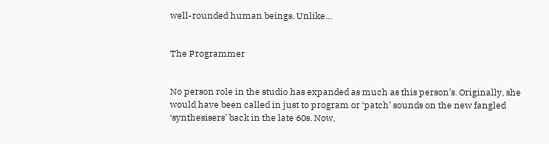well-rounded human beings. Unlike…


The Programmer


No person role in the studio has expanded as much as this person’s. Originally, she would have been called in just to program or ‘patch’ sounds on the new fangled ‘synthesisers’ back in the late 60s. Now,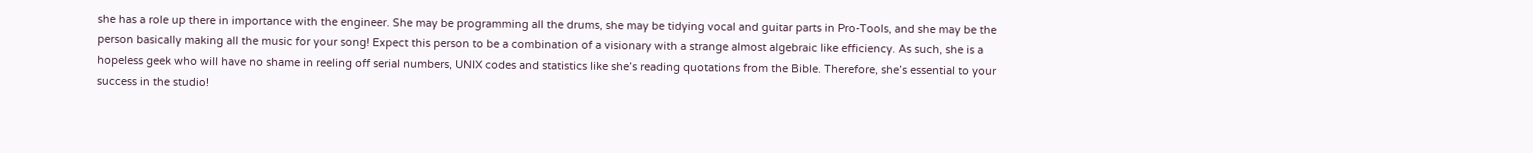she has a role up there in importance with the engineer. She may be programming all the drums, she may be tidying vocal and guitar parts in Pro-Tools, and she may be the person basically making all the music for your song! Expect this person to be a combination of a visionary with a strange almost algebraic like efficiency. As such, she is a hopeless geek who will have no shame in reeling off serial numbers, UNIX codes and statistics like she’s reading quotations from the Bible. Therefore, she’s essential to your success in the studio!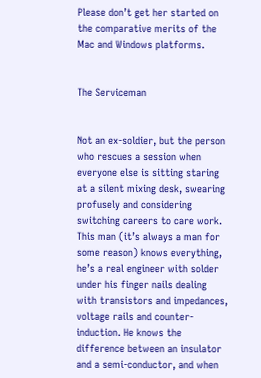Please don’t get her started on the comparative merits of the Mac and Windows platforms.


The Serviceman


Not an ex-soldier, but the person who rescues a session when everyone else is sitting staring at a silent mixing desk, swearing profusely and considering switching careers to care work. This man (it’s always a man for some reason) knows everything, he’s a real engineer with solder under his finger nails dealing with transistors and impedances, voltage rails and counter-induction. He knows the difference between an insulator and a semi-conductor, and when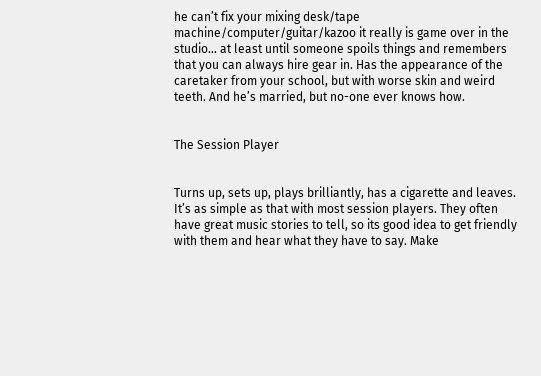he can’t fix your mixing desk/tape machine/computer/guitar/kazoo it really is game over in the studio… at least until someone spoils things and remembers that you can always hire gear in. Has the appearance of the caretaker from your school, but with worse skin and weird teeth. And he’s married, but no-one ever knows how.


The Session Player


Turns up, sets up, plays brilliantly, has a cigarette and leaves. It’s as simple as that with most session players. They often have great music stories to tell, so its good idea to get friendly with them and hear what they have to say. Make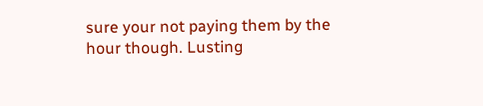sure your not paying them by the hour though. Lusting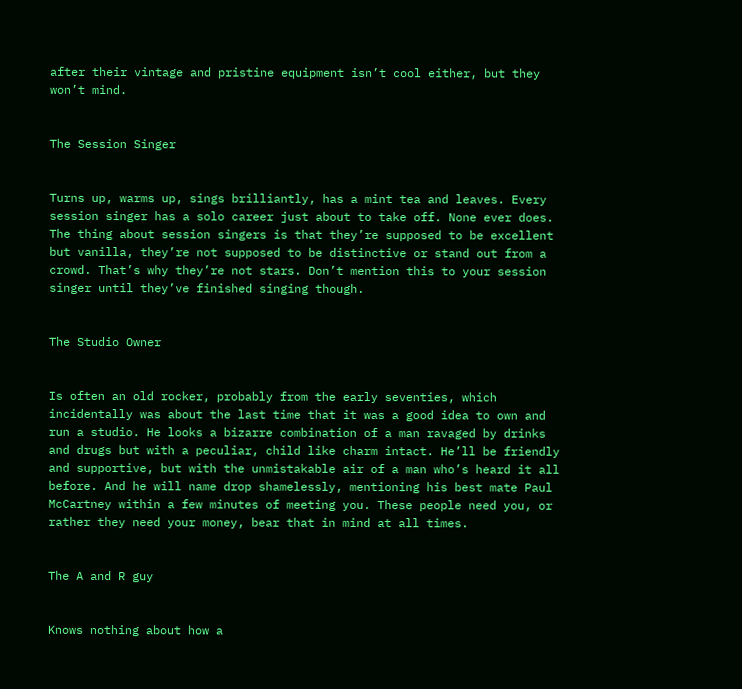after their vintage and pristine equipment isn’t cool either, but they won’t mind.


The Session Singer


Turns up, warms up, sings brilliantly, has a mint tea and leaves. Every session singer has a solo career just about to take off. None ever does. The thing about session singers is that they’re supposed to be excellent but vanilla, they’re not supposed to be distinctive or stand out from a crowd. That’s why they’re not stars. Don’t mention this to your session singer until they’ve finished singing though.


The Studio Owner


Is often an old rocker, probably from the early seventies, which incidentally was about the last time that it was a good idea to own and run a studio. He looks a bizarre combination of a man ravaged by drinks and drugs but with a peculiar, child like charm intact. He’ll be friendly and supportive, but with the unmistakable air of a man who’s heard it all before. And he will name drop shamelessly, mentioning his best mate Paul McCartney within a few minutes of meeting you. These people need you, or rather they need your money, bear that in mind at all times.


The A and R guy


Knows nothing about how a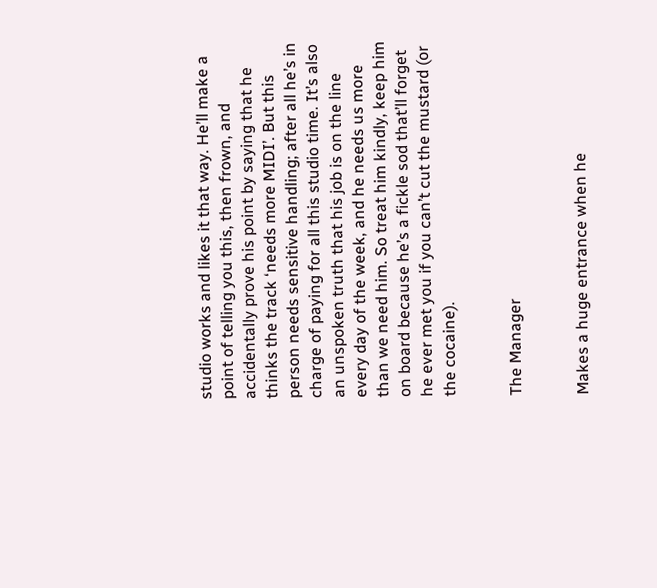studio works and likes it that way. He’ll make a point of telling you this, then frown, and accidentally prove his point by saying that he thinks the track ‘needs more MIDI’. But this person needs sensitive handling; after all he’s in charge of paying for all this studio time. It’s also an unspoken truth that his job is on the line every day of the week, and he needs us more than we need him. So treat him kindly, keep him on board because he’s a fickle sod that’ll forget he ever met you if you can’t cut the mustard (or the cocaine).


The Manager


Makes a huge entrance when he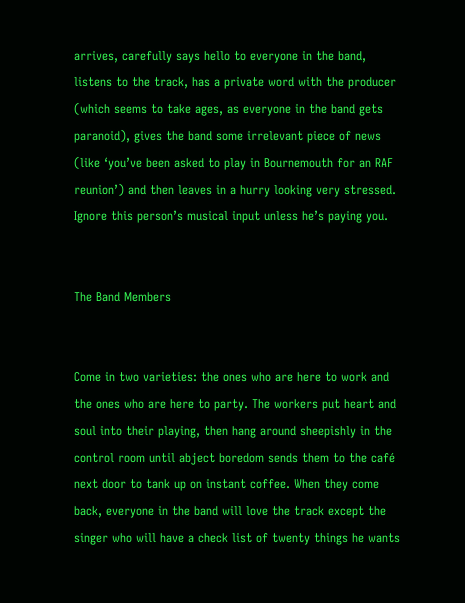arrives, carefully says hello to everyone in the band, listens to the track, has a private word with the producer (which seems to take ages, as everyone in the band gets paranoid), gives the band some irrelevant piece of news (like ‘you’ve been asked to play in Bournemouth for an RAF reunion’) and then leaves in a hurry looking very stressed. Ignore this person’s musical input unless he’s paying you.


The Band Members


Come in two varieties: the ones who are here to work and the ones who are here to party. The workers put heart and soul into their playing, then hang around sheepishly in the control room until abject boredom sends them to the café next door to tank up on instant coffee. When they come back, everyone in the band will love the track except the singer who will have a check list of twenty things he wants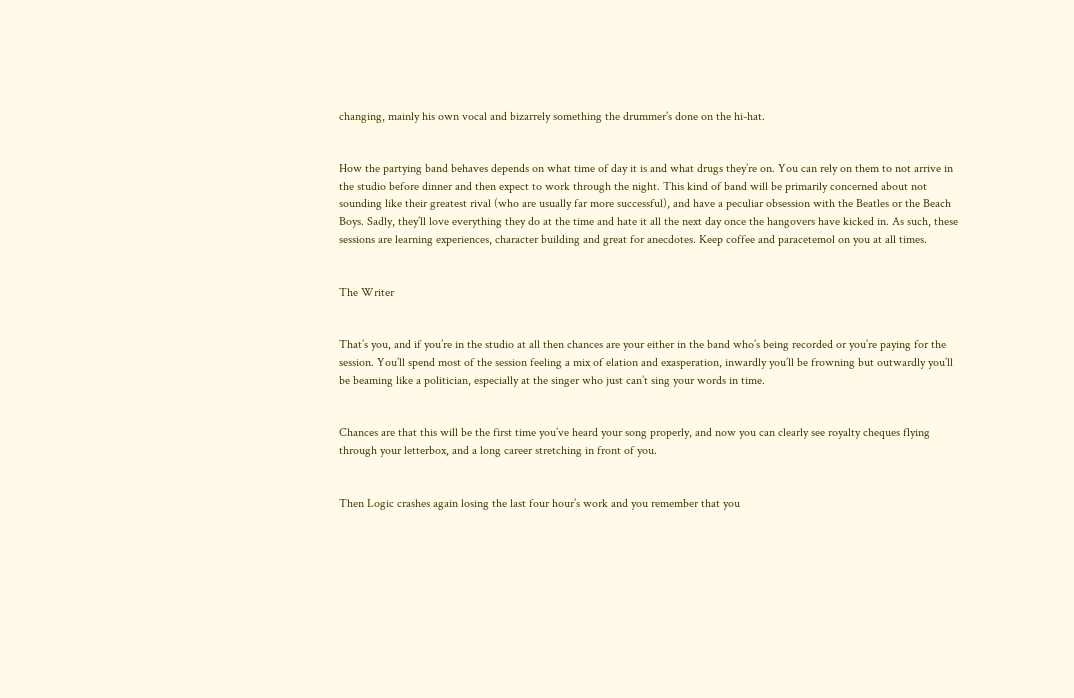changing, mainly his own vocal and bizarrely something the drummer’s done on the hi-hat.


How the partying band behaves depends on what time of day it is and what drugs they’re on. You can rely on them to not arrive in the studio before dinner and then expect to work through the night. This kind of band will be primarily concerned about not sounding like their greatest rival (who are usually far more successful), and have a peculiar obsession with the Beatles or the Beach Boys. Sadly, they’ll love everything they do at the time and hate it all the next day once the hangovers have kicked in. As such, these sessions are learning experiences, character building and great for anecdotes. Keep coffee and paracetemol on you at all times.


The Writer


That’s you, and if you’re in the studio at all then chances are your either in the band who’s being recorded or you’re paying for the session. You’ll spend most of the session feeling a mix of elation and exasperation, inwardly you’ll be frowning but outwardly you’ll be beaming like a politician, especially at the singer who just can’t sing your words in time.


Chances are that this will be the first time you’ve heard your song properly, and now you can clearly see royalty cheques flying through your letterbox, and a long career stretching in front of you.


Then Logic crashes again losing the last four hour’s work and you remember that you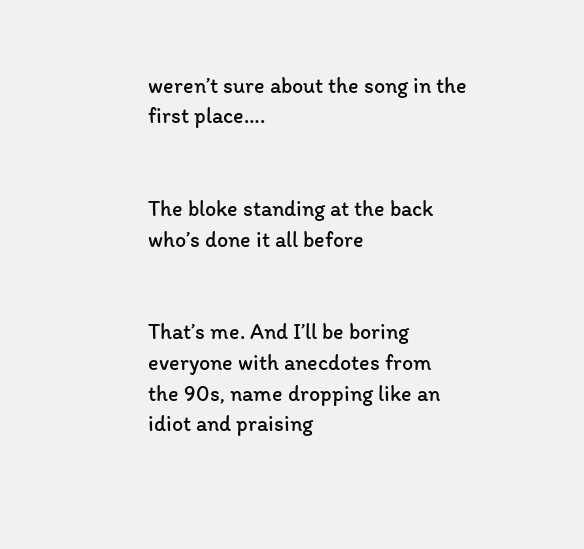weren’t sure about the song in the first place….


The bloke standing at the back who’s done it all before


That’s me. And I’ll be boring everyone with anecdotes from the 90s, name dropping like an idiot and praising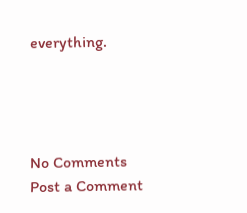everything.




No Comments
Post a Comment